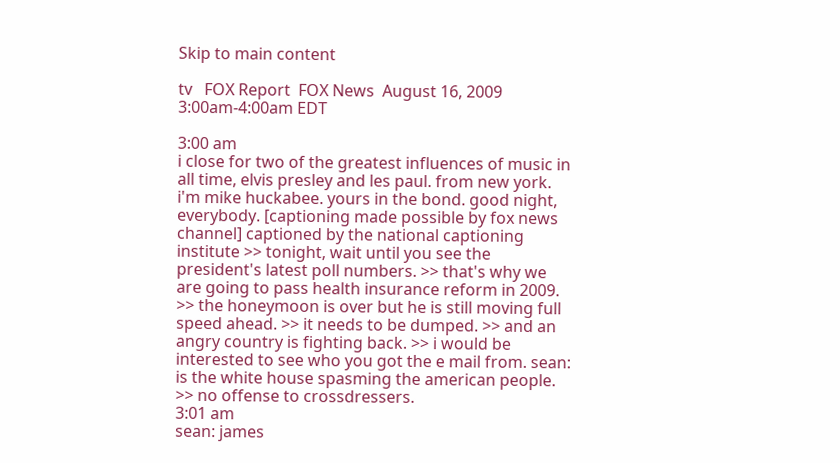Skip to main content

tv   FOX Report  FOX News  August 16, 2009 3:00am-4:00am EDT

3:00 am
i close for two of the greatest influences of music in all time, elvis presley and les paul. from new york. i'm mike huckabee. yours in the bond. good night, everybody. [captioning made possible by fox news channel] captioned by the national captioning institute >> tonight, wait until you see the president's latest poll numbers. >> that's why we are going to pass health insurance reform in 2009. >> the honeymoon is over but he is still moving full speed ahead. >> it needs to be dumped. >> and an angry country is fighting back. >> i would be interested to see who you got the e mail from. sean: is the white house spasming the american people. >> no offense to crossdressers.
3:01 am
sean: james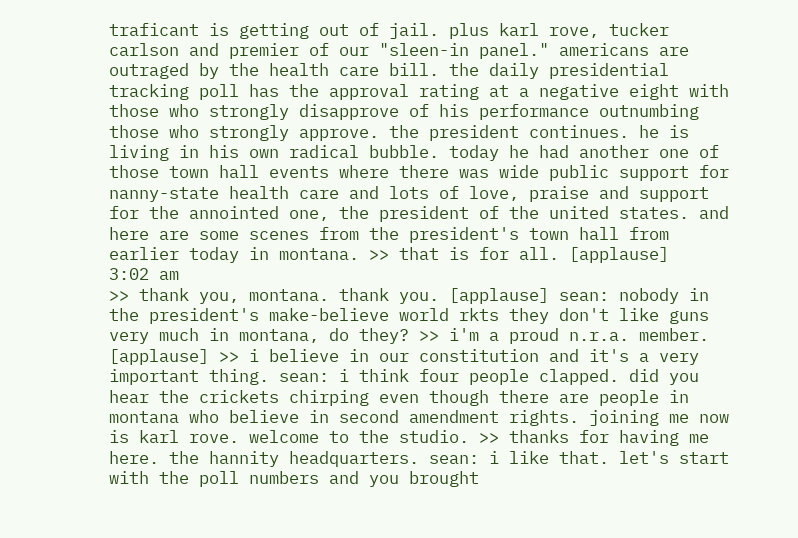traficant is getting out of jail. plus karl rove, tucker carlson and premier of our "sleen-in panel." americans are outraged by the health care bill. the daily presidential tracking poll has the approval rating at a negative eight with those who strongly disapprove of his performance outnumbing those who strongly approve. the president continues. he is living in his own radical bubble. today he had another one of those town hall events where there was wide public support for nanny-state health care and lots of love, praise and support for the annointed one, the president of the united states. and here are some scenes from the president's town hall from earlier today in montana. >> that is for all. [applause]
3:02 am
>> thank you, montana. thank you. [applause] sean: nobody in the president's make-believe world rkts they don't like guns very much in montana, do they? >> i'm a proud n.r.a. member. [applause] >> i believe in our constitution and it's a very important thing. sean: i think four people clapped. did you hear the crickets chirping even though there are people in montana who believe in second amendment rights. joining me now is karl rove. welcome to the studio. >> thanks for having me here. the hannity headquarters. sean: i like that. let's start with the poll numbers and you brought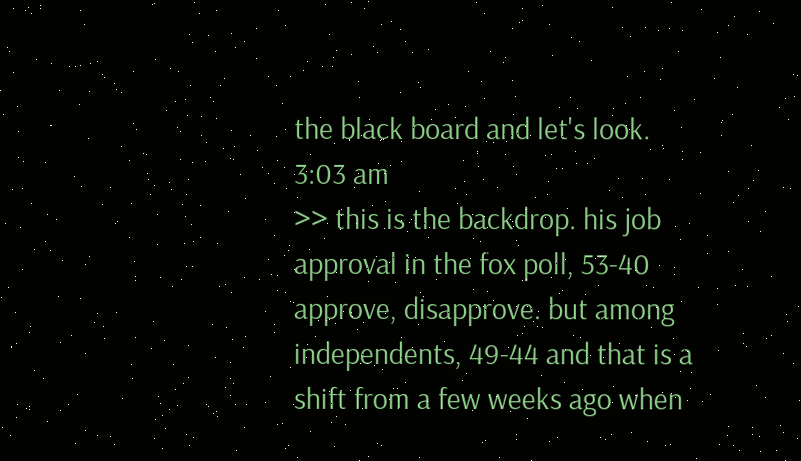the black board and let's look.
3:03 am
>> this is the backdrop. his job approval in the fox poll, 53-40 approve, disapprove. but among independents, 49-44 and that is a shift from a few weeks ago when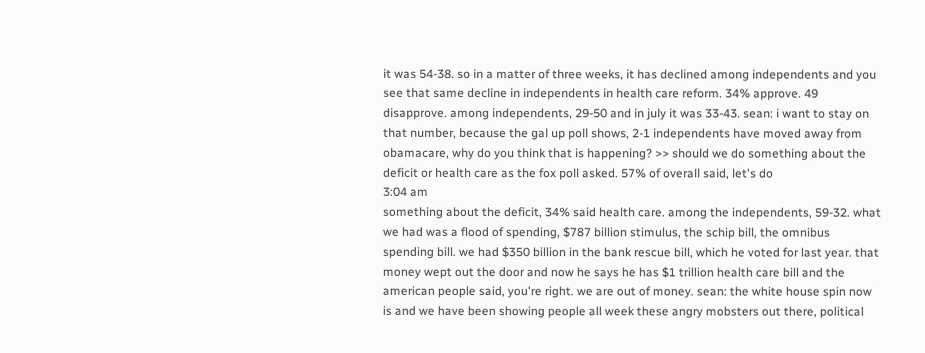it was 54-38. so in a matter of three weeks, it has declined among independents and you see that same decline in independents in health care reform. 34% approve. 49 disapprove. among independents, 29-50 and in july it was 33-43. sean: i want to stay on that number, because the gal up poll shows, 2-1 independents have moved away from obamacare, why do you think that is happening? >> should we do something about the deficit or health care as the fox poll asked. 57% of overall said, let's do
3:04 am
something about the deficit, 34% said health care. among the independents, 59-32. what we had was a flood of spending, $787 billion stimulus, the schip bill, the omnibus spending bill. we had $350 billion in the bank rescue bill, which he voted for last year. that money wept out the door and now he says he has $1 trillion health care bill and the american people said, you're right. we are out of money. sean: the white house spin now is and we have been showing people all week these angry mobsters out there, political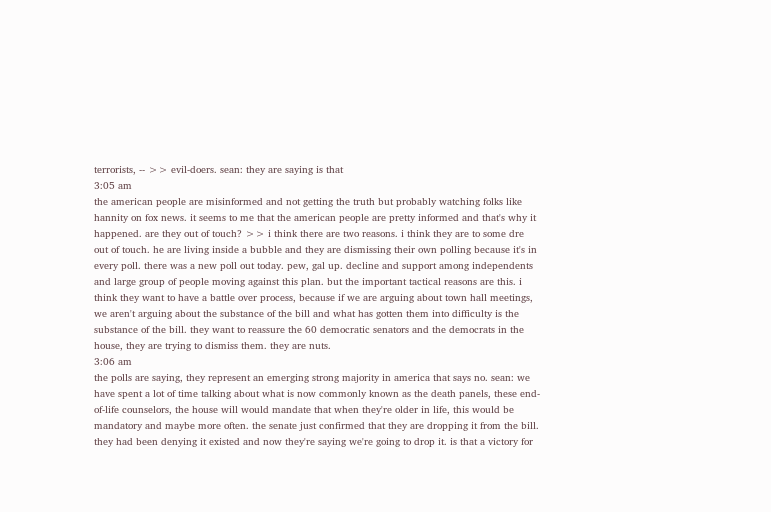terrorists, -- >> evil-doers. sean: they are saying is that
3:05 am
the american people are misinformed and not getting the truth but probably watching folks like hannity on fox news. it seems to me that the american people are pretty informed and that's why it happened. are they out of touch? >> i think there are two reasons. i think they are to some dre out of touch. he are living inside a bubble and they are dismissing their own polling because it's in every poll. there was a new poll out today. pew, gal up. decline and support among independents and large group of people moving against this plan. but the important tactical reasons are this. i think they want to have a battle over process, because if we are arguing about town hall meetings, we aren't arguing about the substance of the bill and what has gotten them into difficulty is the substance of the bill. they want to reassure the 60 democratic senators and the democrats in the house, they are trying to dismiss them. they are nuts.
3:06 am
the polls are saying, they represent an emerging strong majority in america that says no. sean: we have spent a lot of time talking about what is now commonly known as the death panels, these end-of-life counselors, the house will would mandate that when they're older in life, this would be mandatory and maybe more often. the senate just confirmed that they are dropping it from the bill. they had been denying it existed and now they're saying we're going to drop it. is that a victory for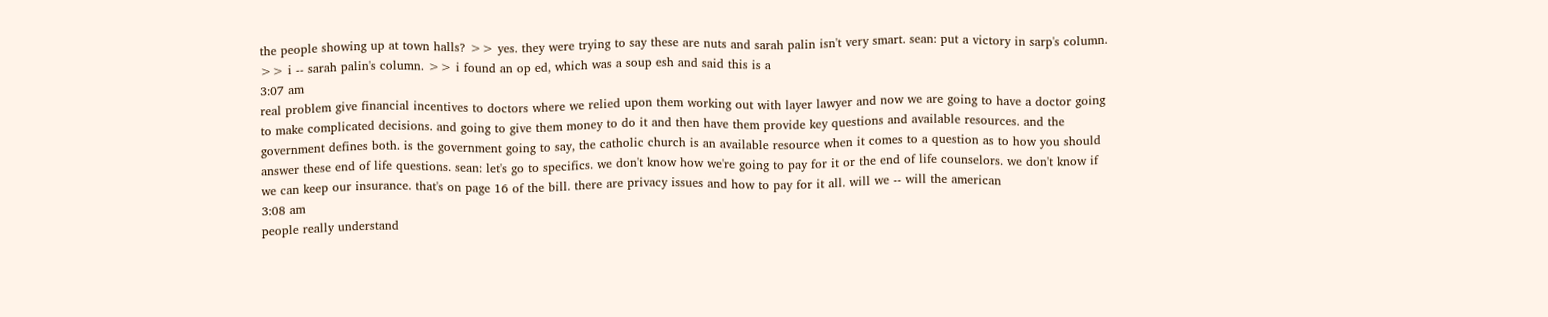the people showing up at town halls? >> yes. they were trying to say these are nuts and sarah palin isn't very smart. sean: put a victory in sarp's column. >> i -- sarah palin's column. >> i found an op ed, which was a soup esh and said this is a
3:07 am
real problem give financial incentives to doctors where we relied upon them working out with layer lawyer and now we are going to have a doctor going to make complicated decisions. and going to give them money to do it and then have them provide key questions and available resources. and the government defines both. is the government going to say, the catholic church is an available resource when it comes to a question as to how you should answer these end of life questions. sean: let's go to specifics. we don't know how we're going to pay for it or the end of life counselors. we don't know if we can keep our insurance. that's on page 16 of the bill. there are privacy issues and how to pay for it all. will we -- will the american
3:08 am
people really understand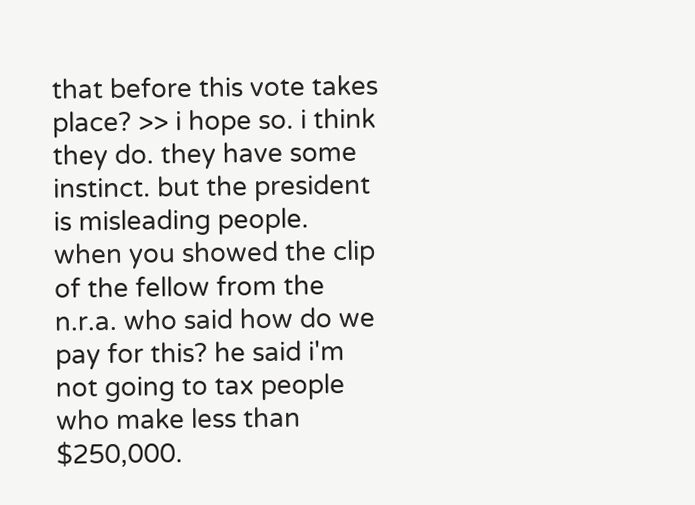that before this vote takes place? >> i hope so. i think they do. they have some instinct. but the president is misleading people. when you showed the clip of the fellow from the n.r.a. who said how do we pay for this? he said i'm not going to tax people who make less than $250,000.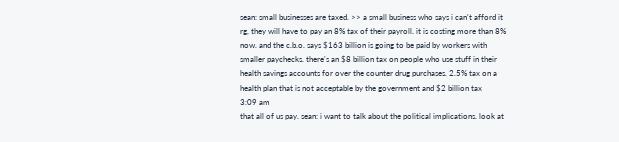sean: small businesses are taxed. >> a small business who says i can't afford it rg, they will have to pay an 8% tax of their payroll. it is costing more than 8% now. and the c.b.o. says $163 billion is going to be paid by workers with smaller paychecks. there's an $8 billion tax on people who use stuff in their health savings accounts for over the counter drug purchases. 2.5% tax on a health plan that is not acceptable by the government and $2 billion tax
3:09 am
that all of us pay. sean: i want to talk about the political implications. look at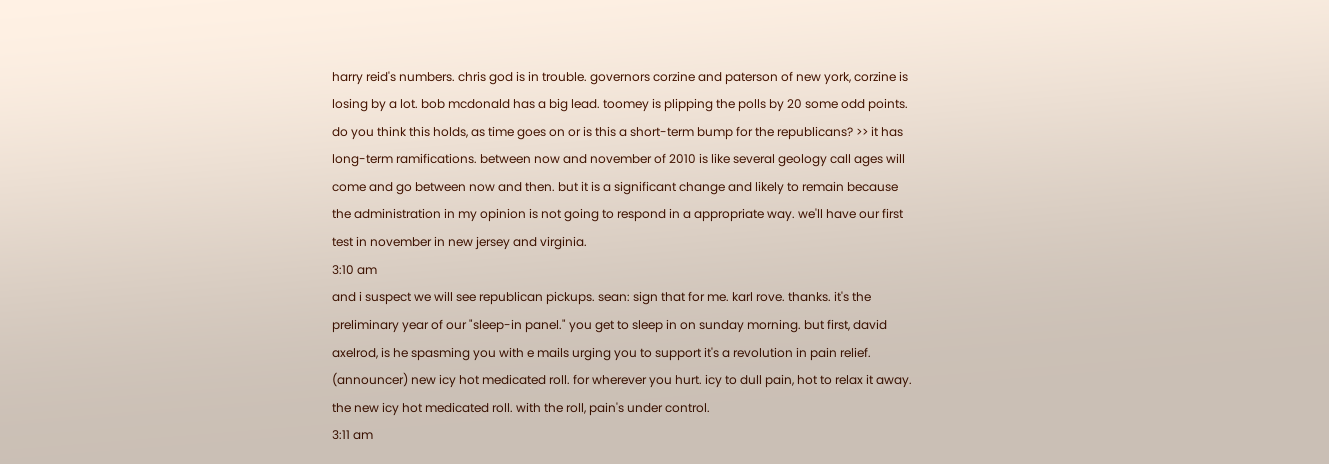harry reid's numbers. chris god is in trouble. governors corzine and paterson of new york, corzine is losing by a lot. bob mcdonald has a big lead. toomey is plipping the polls by 20 some odd points. do you think this holds, as time goes on or is this a short-term bump for the republicans? >> it has long-term ramifications. between now and november of 2010 is like several geology call ages will come and go between now and then. but it is a significant change and likely to remain because the administration in my opinion is not going to respond in a appropriate way. we'll have our first test in november in new jersey and virginia.
3:10 am
and i suspect we will see republican pickups. sean: sign that for me. karl rove. thanks. it's the preliminary year of our "sleep-in panel." you get to sleep in on sunday morning. but first, david axelrod, is he spasming you with e mails urging you to support it's a revolution in pain relief. (announcer) new icy hot medicated roll. for wherever you hurt. icy to dull pain, hot to relax it away. the new icy hot medicated roll. with the roll, pain's under control.
3:11 am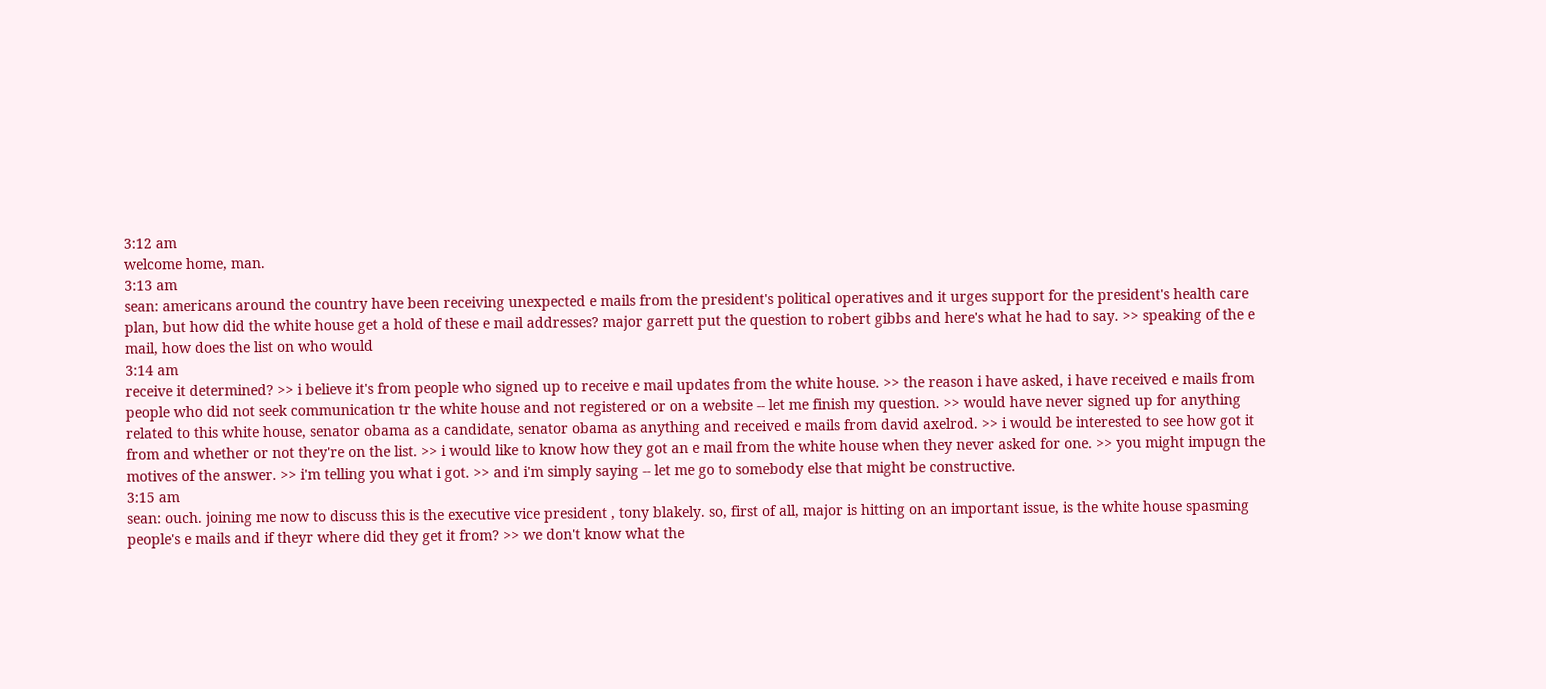3:12 am
welcome home, man.
3:13 am
sean: americans around the country have been receiving unexpected e mails from the president's political operatives and it urges support for the president's health care plan, but how did the white house get a hold of these e mail addresses? major garrett put the question to robert gibbs and here's what he had to say. >> speaking of the e mail, how does the list on who would
3:14 am
receive it determined? >> i believe it's from people who signed up to receive e mail updates from the white house. >> the reason i have asked, i have received e mails from people who did not seek communication tr the white house and not registered or on a website -- let me finish my question. >> would have never signed up for anything related to this white house, senator obama as a candidate, senator obama as anything and received e mails from david axelrod. >> i would be interested to see how got it from and whether or not they're on the list. >> i would like to know how they got an e mail from the white house when they never asked for one. >> you might impugn the motives of the answer. >> i'm telling you what i got. >> and i'm simply saying -- let me go to somebody else that might be constructive.
3:15 am
sean: ouch. joining me now to discuss this is the executive vice president , tony blakely. so, first of all, major is hitting on an important issue, is the white house spasming people's e mails and if theyr where did they get it from? >> we don't know what the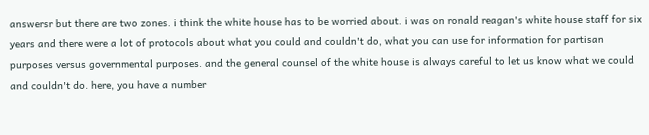answersr but there are two zones. i think the white house has to be worried about. i was on ronald reagan's white house staff for six years and there were a lot of protocols about what you could and couldn't do, what you can use for information for partisan purposes versus governmental purposes. and the general counsel of the white house is always careful to let us know what we could and couldn't do. here, you have a number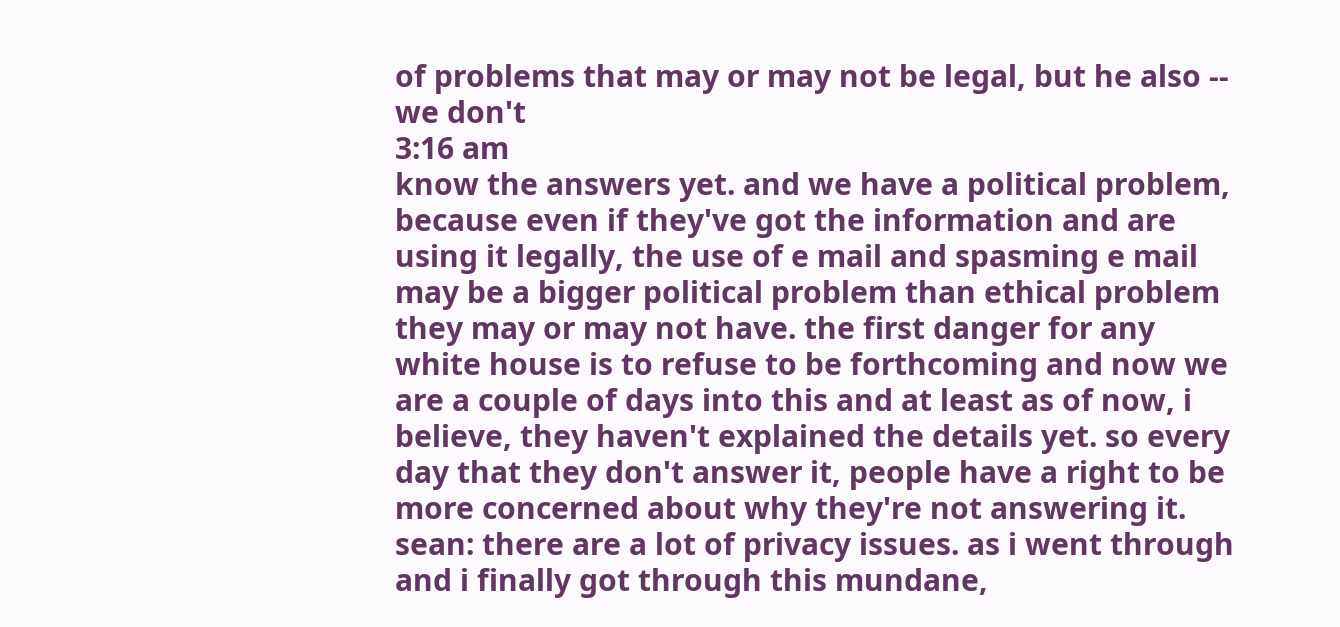of problems that may or may not be legal, but he also -- we don't
3:16 am
know the answers yet. and we have a political problem, because even if they've got the information and are using it legally, the use of e mail and spasming e mail may be a bigger political problem than ethical problem they may or may not have. the first danger for any white house is to refuse to be forthcoming and now we are a couple of days into this and at least as of now, i believe, they haven't explained the details yet. so every day that they don't answer it, people have a right to be more concerned about why they're not answering it. sean: there are a lot of privacy issues. as i went through and i finally got through this mundane,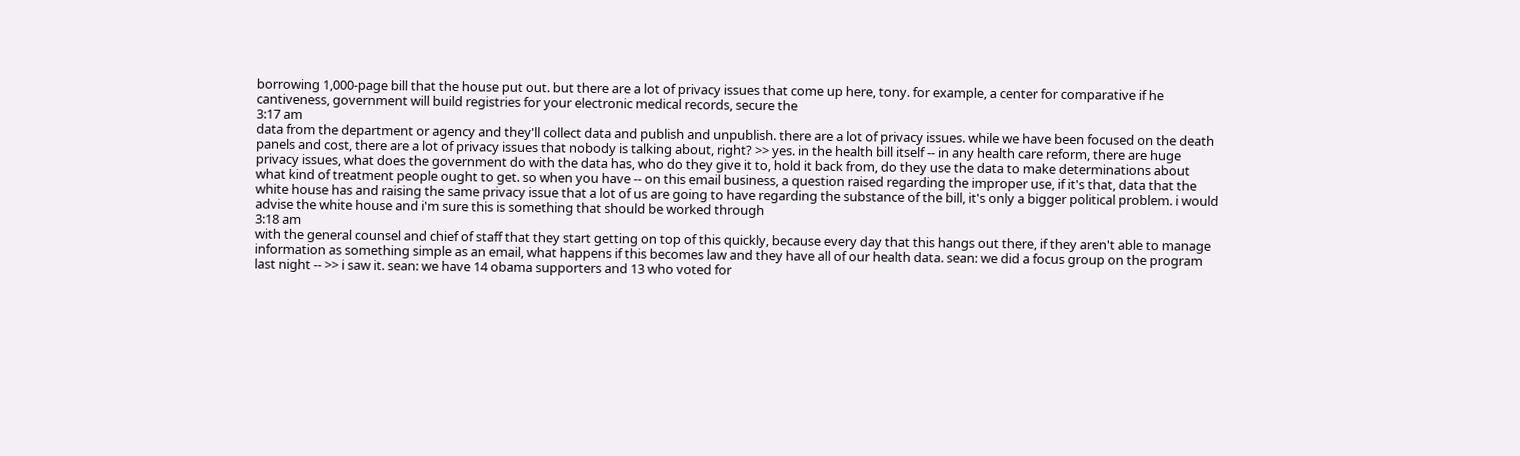borrowing 1,000-page bill that the house put out. but there are a lot of privacy issues that come up here, tony. for example, a center for comparative if he cantiveness, government will build registries for your electronic medical records, secure the
3:17 am
data from the department or agency and they'll collect data and publish and unpublish. there are a lot of privacy issues. while we have been focused on the death panels and cost, there are a lot of privacy issues that nobody is talking about, right? >> yes. in the health bill itself -- in any health care reform, there are huge privacy issues, what does the government do with the data has, who do they give it to, hold it back from, do they use the data to make determinations about what kind of treatment people ought to get. so when you have -- on this email business, a question raised regarding the improper use, if it's that, data that the white house has and raising the same privacy issue that a lot of us are going to have regarding the substance of the bill, it's only a bigger political problem. i would advise the white house and i'm sure this is something that should be worked through
3:18 am
with the general counsel and chief of staff that they start getting on top of this quickly, because every day that this hangs out there, if they aren't able to manage information as something simple as an email, what happens if this becomes law and they have all of our health data. sean: we did a focus group on the program last night -- >> i saw it. sean: we have 14 obama supporters and 13 who voted for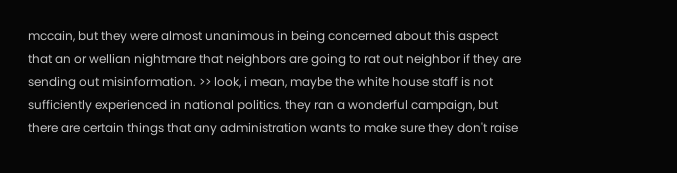mccain, but they were almost unanimous in being concerned about this aspect that an or wellian nightmare that neighbors are going to rat out neighbor if they are sending out misinformation. >> look, i mean, maybe the white house staff is not sufficiently experienced in national politics. they ran a wonderful campaign, but there are certain things that any administration wants to make sure they don't raise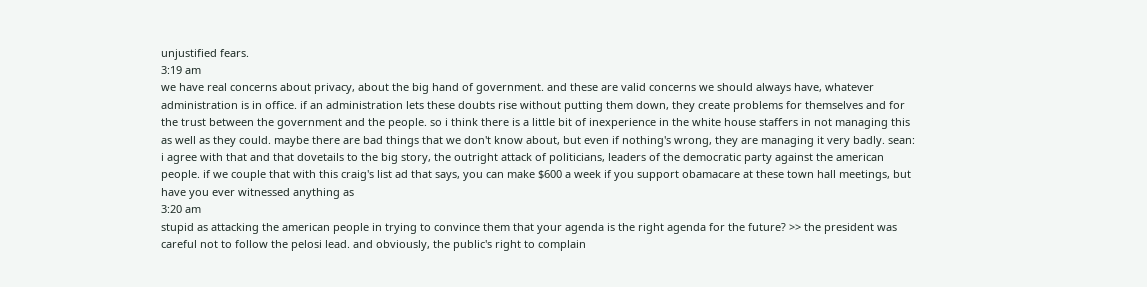unjustified fears.
3:19 am
we have real concerns about privacy, about the big hand of government. and these are valid concerns we should always have, whatever administration is in office. if an administration lets these doubts rise without putting them down, they create problems for themselves and for the trust between the government and the people. so i think there is a little bit of inexperience in the white house staffers in not managing this as well as they could. maybe there are bad things that we don't know about, but even if nothing's wrong, they are managing it very badly. sean: i agree with that and that dovetails to the big story, the outright attack of politicians, leaders of the democratic party against the american people. if we couple that with this craig's list ad that says, you can make $600 a week if you support obamacare at these town hall meetings, but have you ever witnessed anything as
3:20 am
stupid as attacking the american people in trying to convince them that your agenda is the right agenda for the future? >> the president was careful not to follow the pelosi lead. and obviously, the public's right to complain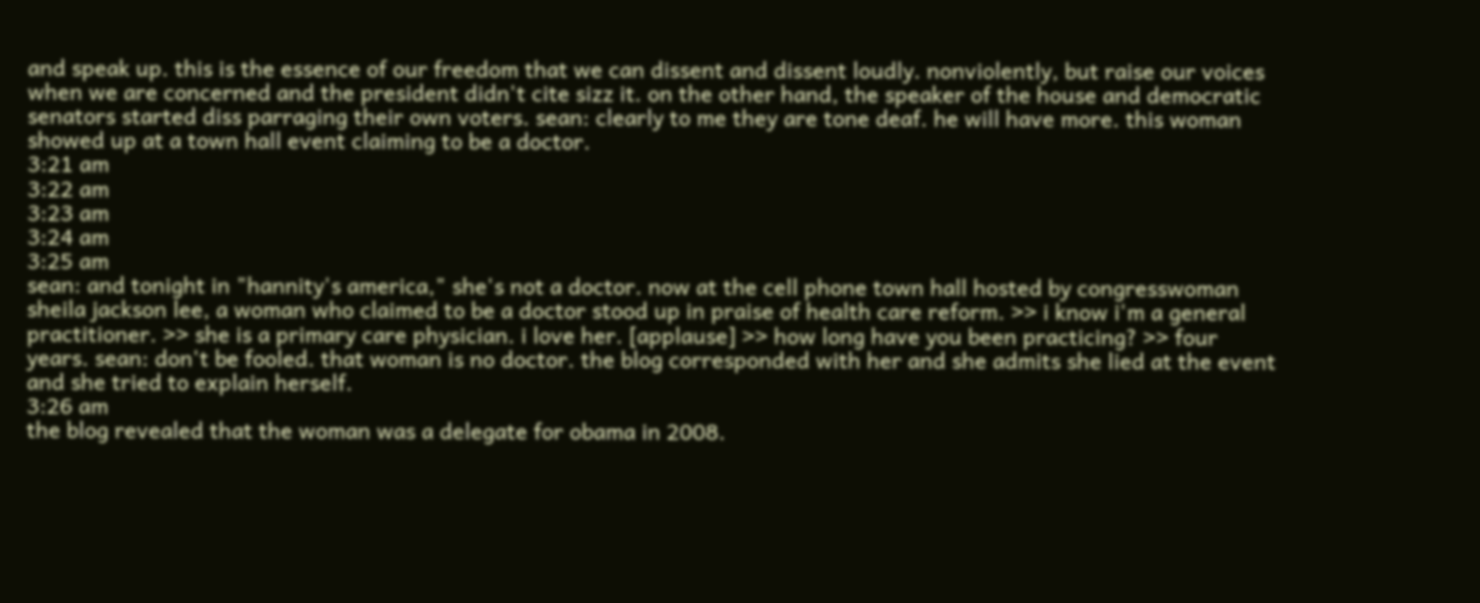and speak up. this is the essence of our freedom that we can dissent and dissent loudly. nonviolently, but raise our voices when we are concerned and the president didn't cite sizz it. on the other hand, the speaker of the house and democratic senators started diss parraging their own voters. sean: clearly to me they are tone deaf. he will have more. this woman showed up at a town hall event claiming to be a doctor.
3:21 am
3:22 am
3:23 am
3:24 am
3:25 am
sean: and tonight in "hannity's america," she's not a doctor. now at the cell phone town hall hosted by congresswoman sheila jackson lee, a woman who claimed to be a doctor stood up in praise of health care reform. >> i know i'm a general practitioner. >> she is a primary care physician. i love her. [applause] >> how long have you been practicing? >> four years. sean: don't be fooled. that woman is no doctor. the blog corresponded with her and she admits she lied at the event and she tried to explain herself.
3:26 am
the blog revealed that the woman was a delegate for obama in 2008.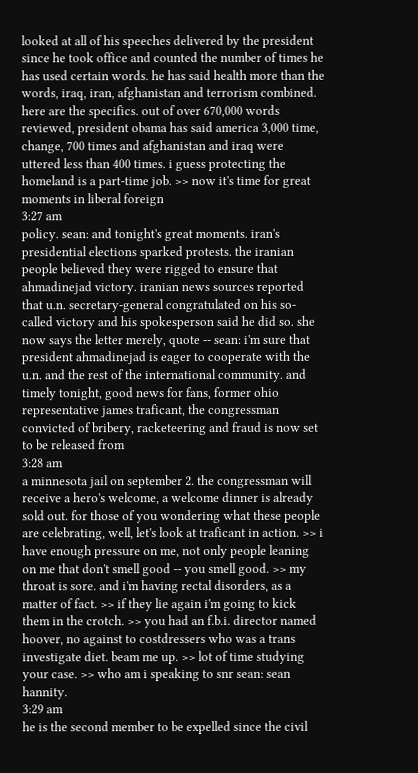looked at all of his speeches delivered by the president since he took office and counted the number of times he has used certain words. he has said health more than the words, iraq, iran, afghanistan and terrorism combined. here are the specifics. out of over 670,000 words reviewed, president obama has said america 3,000 time, change, 700 times and afghanistan and iraq were uttered less than 400 times. i guess protecting the homeland is a part-time job. >> now it's time for great moments in liberal foreign
3:27 am
policy. sean: and tonight's great moments. iran's presidential elections sparked protests. the iranian people believed they were rigged to ensure that ahmadinejad victory. iranian news sources reported that u.n. secretary-general congratulated on his so-called victory and his spokesperson said he did so. she now says the letter merely, quote -- sean: i'm sure that president ahmadinejad is eager to cooperate with the u.n. and the rest of the international community. and timely tonight, good news for fans, former ohio representative james traficant, the congressman convicted of bribery, racketeering and fraud is now set to be released from
3:28 am
a minnesota jail on september 2. the congressman will receive a hero's welcome, a welcome dinner is already sold out. for those of you wondering what these people are celebrating, well, let's look at traficant in action. >> i have enough pressure on me, not only people leaning on me that don't smell good -- you smell good. >> my throat is sore. and i'm having rectal disorders, as a matter of fact. >> if they lie again i'm going to kick them in the crotch. >> you had an f.b.i. director named hoover, no against to costdressers who was a trans investigate diet. beam me up. >> lot of time studying your case. >> who am i speaking to snr sean: sean hannity.
3:29 am
he is the second member to be expelled since the civil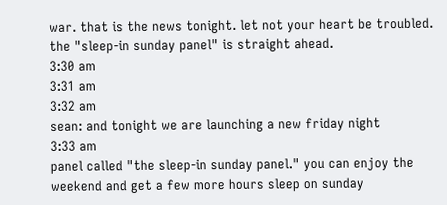war. that is the news tonight. let not your heart be troubled. the "sleep-in sunday panel" is straight ahead.
3:30 am
3:31 am
3:32 am
sean: and tonight we are launching a new friday night
3:33 am
panel called "the sleep-in sunday panel." you can enjoy the weekend and get a few more hours sleep on sunday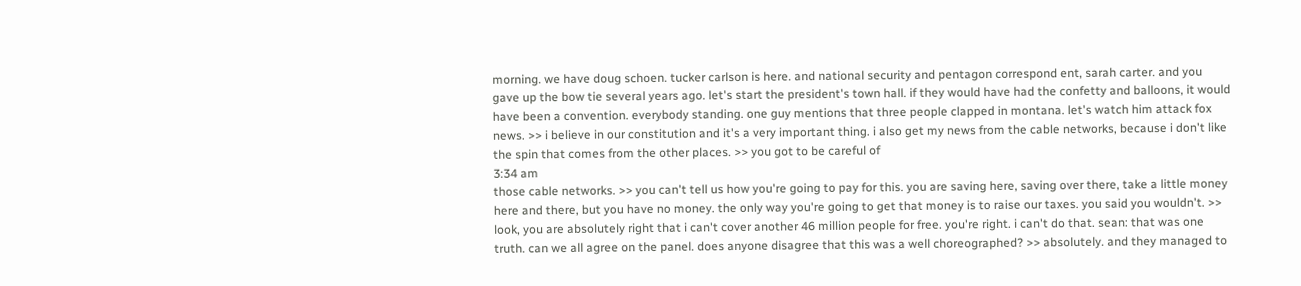morning. we have doug schoen. tucker carlson is here. and national security and pentagon correspond ent, sarah carter. and you gave up the bow tie several years ago. let's start the president's town hall. if they would have had the confetty and balloons, it would have been a convention. everybody standing. one guy mentions that three people clapped in montana. let's watch him attack fox news. >> i believe in our constitution and it's a very important thing. i also get my news from the cable networks, because i don't like the spin that comes from the other places. >> you got to be careful of
3:34 am
those cable networks. >> you can't tell us how you're going to pay for this. you are saving here, saving over there, take a little money here and there, but you have no money. the only way you're going to get that money is to raise our taxes. you said you wouldn't. >> look, you are absolutely right that i can't cover another 46 million people for free. you're right. i can't do that. sean: that was one truth. can we all agree on the panel. does anyone disagree that this was a well choreographed? >> absolutely. and they managed to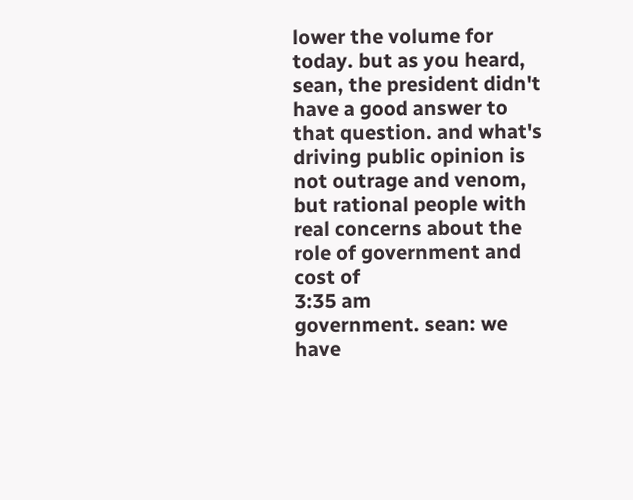lower the volume for today. but as you heard, sean, the president didn't have a good answer to that question. and what's driving public opinion is not outrage and venom, but rational people with real concerns about the role of government and cost of
3:35 am
government. sean: we have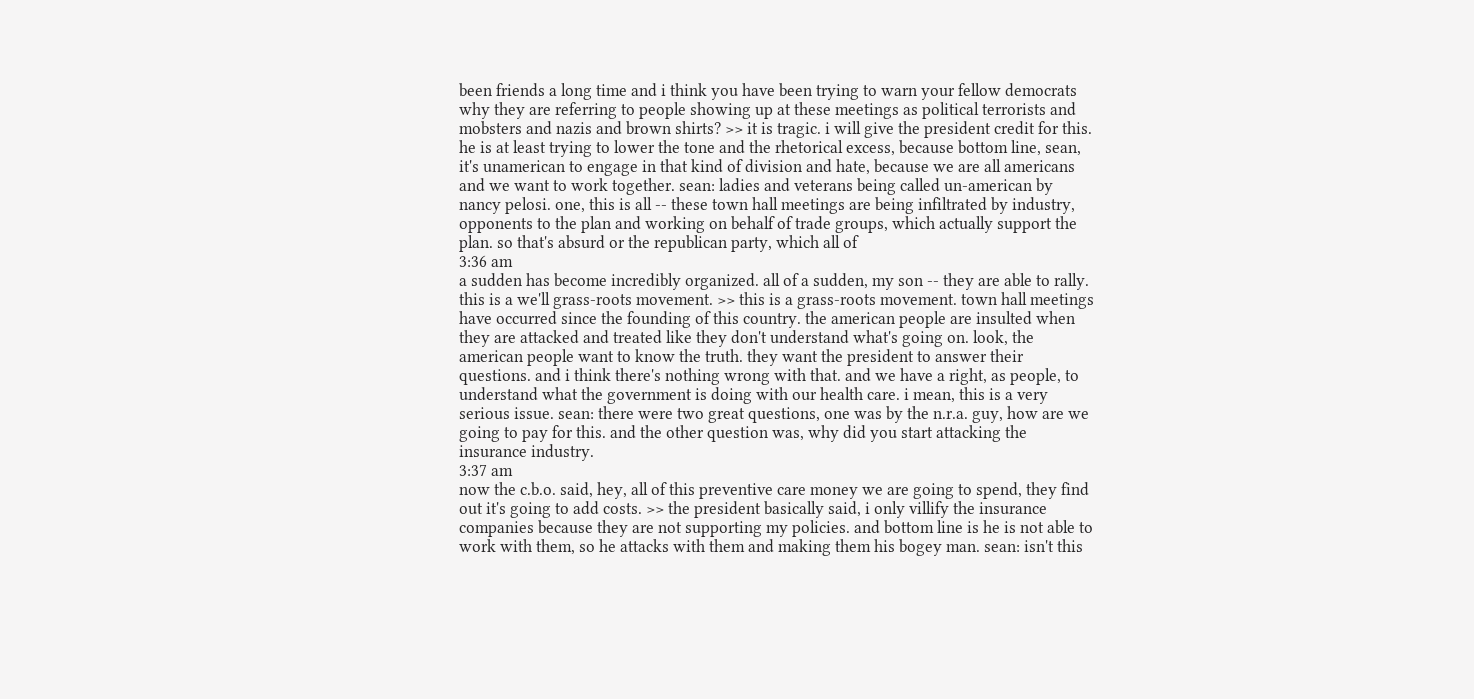been friends a long time and i think you have been trying to warn your fellow democrats why they are referring to people showing up at these meetings as political terrorists and mobsters and nazis and brown shirts? >> it is tragic. i will give the president credit for this. he is at least trying to lower the tone and the rhetorical excess, because bottom line, sean, it's unamerican to engage in that kind of division and hate, because we are all americans and we want to work together. sean: ladies and veterans being called un-american by nancy pelosi. one, this is all -- these town hall meetings are being infiltrated by industry, opponents to the plan and working on behalf of trade groups, which actually support the plan. so that's absurd or the republican party, which all of
3:36 am
a sudden has become incredibly organized. all of a sudden, my son -- they are able to rally. this is a we'll grass-roots movement. >> this is a grass-roots movement. town hall meetings have occurred since the founding of this country. the american people are insulted when they are attacked and treated like they don't understand what's going on. look, the american people want to know the truth. they want the president to answer their questions. and i think there's nothing wrong with that. and we have a right, as people, to understand what the government is doing with our health care. i mean, this is a very serious issue. sean: there were two great questions, one was by the n.r.a. guy, how are we going to pay for this. and the other question was, why did you start attacking the insurance industry.
3:37 am
now the c.b.o. said, hey, all of this preventive care money we are going to spend, they find out it's going to add costs. >> the president basically said, i only villify the insurance companies because they are not supporting my policies. and bottom line is he is not able to work with them, so he attacks with them and making them his bogey man. sean: isn't this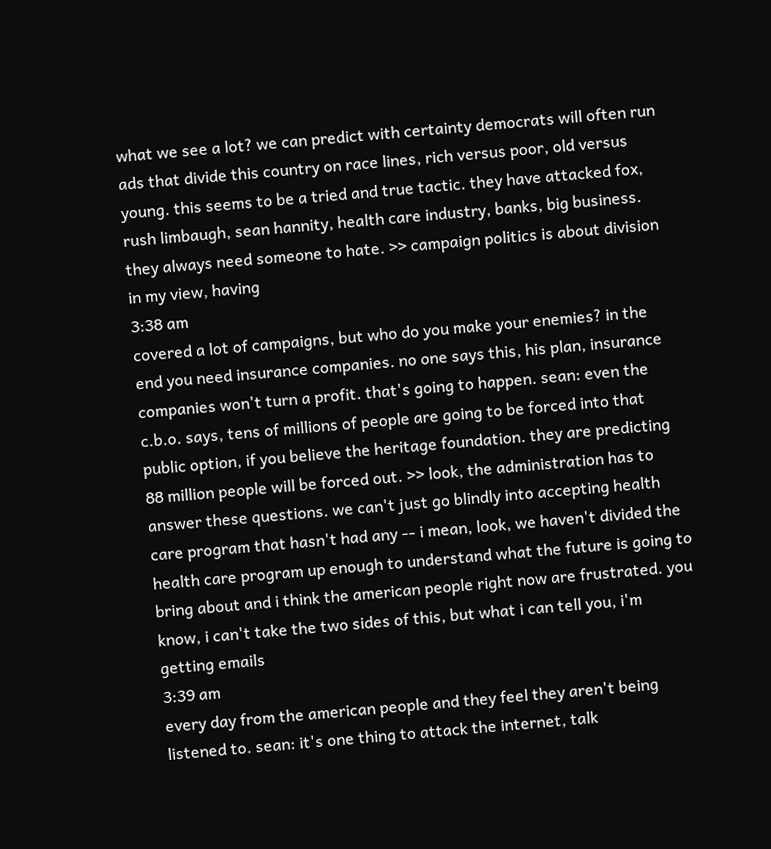what we see a lot? we can predict with certainty democrats will often run ads that divide this country on race lines, rich versus poor, old versus young. this seems to be a tried and true tactic. they have attacked fox, rush limbaugh, sean hannity, health care industry, banks, big business. they always need someone to hate. >> campaign politics is about division in my view, having
3:38 am
covered a lot of campaigns, but who do you make your enemies? in the end you need insurance companies. no one says this, his plan, insurance companies won't turn a profit. that's going to happen. sean: even the c.b.o. says, tens of millions of people are going to be forced into that public option, if you believe the heritage foundation. they are predicting 88 million people will be forced out. >> look, the administration has to answer these questions. we can't just go blindly into accepting health care program that hasn't had any -- i mean, look, we haven't divided the health care program up enough to understand what the future is going to bring about and i think the american people right now are frustrated. you know, i can't take the two sides of this, but what i can tell you, i'm getting emails
3:39 am
every day from the american people and they feel they aren't being listened to. sean: it's one thing to attack the internet, talk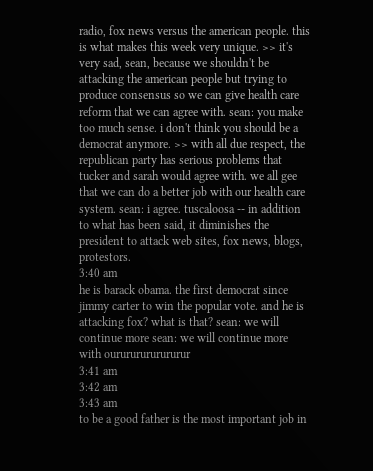radio, fox news versus the american people. this is what makes this week very unique. >> it's very sad, sean, because we shouldn't be attacking the american people but trying to produce consensus so we can give health care reform that we can agree with. sean: you make too much sense. i don't think you should be a democrat anymore. >> with all due respect, the republican party has serious problems that tucker and sarah would agree with. we all gee that we can do a better job with our health care system. sean: i agree. tuscaloosa -- in addition to what has been said, it diminishes the president to attack web sites, fox news, blogs, protestors.
3:40 am
he is barack obama. the first democrat since jimmy carter to win the popular vote. and he is attacking fox? what is that? sean: we will continue more sean: we will continue more with ourururururururur
3:41 am
3:42 am
3:43 am
to be a good father is the most important job in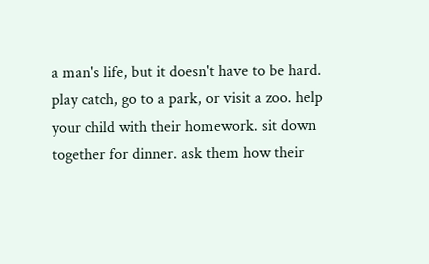a man's life, but it doesn't have to be hard. play catch, go to a park, or visit a zoo. help your child with their homework. sit down together for dinner. ask them how their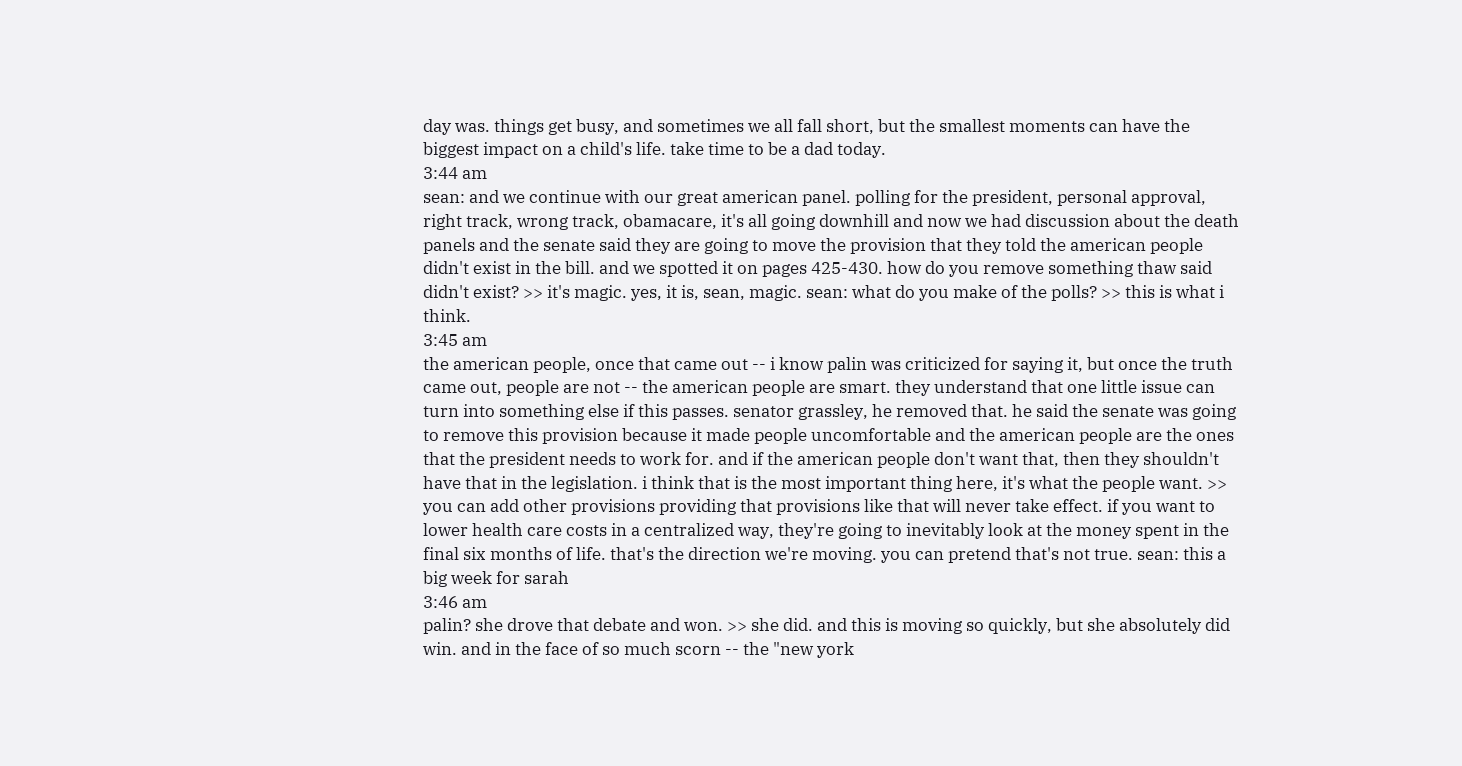day was. things get busy, and sometimes we all fall short, but the smallest moments can have the biggest impact on a child's life. take time to be a dad today.
3:44 am
sean: and we continue with our great american panel. polling for the president, personal approval, right track, wrong track, obamacare, it's all going downhill and now we had discussion about the death panels and the senate said they are going to move the provision that they told the american people didn't exist in the bill. and we spotted it on pages 425-430. how do you remove something thaw said didn't exist? >> it's magic. yes, it is, sean, magic. sean: what do you make of the polls? >> this is what i think.
3:45 am
the american people, once that came out -- i know palin was criticized for saying it, but once the truth came out, people are not -- the american people are smart. they understand that one little issue can turn into something else if this passes. senator grassley, he removed that. he said the senate was going to remove this provision because it made people uncomfortable and the american people are the ones that the president needs to work for. and if the american people don't want that, then they shouldn't have that in the legislation. i think that is the most important thing here, it's what the people want. >> you can add other provisions providing that provisions like that will never take effect. if you want to lower health care costs in a centralized way, they're going to inevitably look at the money spent in the final six months of life. that's the direction we're moving. you can pretend that's not true. sean: this a big week for sarah
3:46 am
palin? she drove that debate and won. >> she did. and this is moving so quickly, but she absolutely did win. and in the face of so much scorn -- the "new york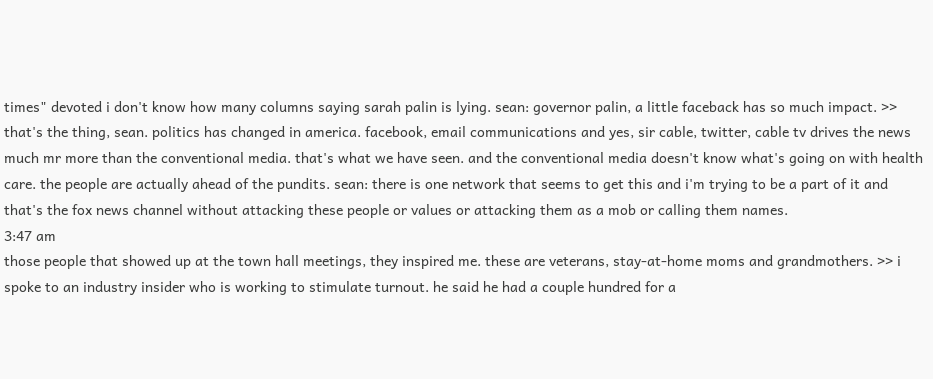times" devoted i don't know how many columns saying sarah palin is lying. sean: governor palin, a little faceback has so much impact. >> that's the thing, sean. politics has changed in america. facebook, email communications and yes, sir cable, twitter, cable tv drives the news much mr more than the conventional media. that's what we have seen. and the conventional media doesn't know what's going on with health care. the people are actually ahead of the pundits. sean: there is one network that seems to get this and i'm trying to be a part of it and that's the fox news channel without attacking these people or values or attacking them as a mob or calling them names.
3:47 am
those people that showed up at the town hall meetings, they inspired me. these are veterans, stay-at-home moms and grandmothers. >> i spoke to an industry insider who is working to stimulate turnout. he said he had a couple hundred for a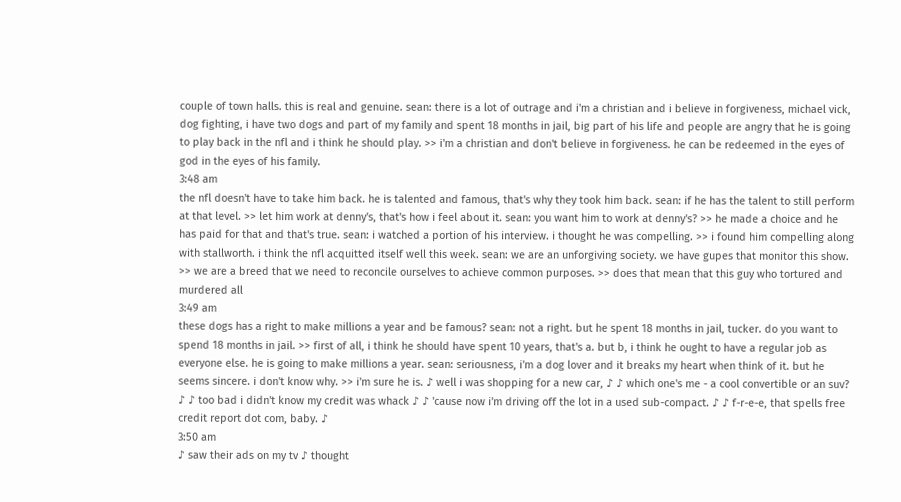couple of town halls. this is real and genuine. sean: there is a lot of outrage and i'm a christian and i believe in forgiveness, michael vick, dog fighting, i have two dogs and part of my family and spent 18 months in jail, big part of his life and people are angry that he is going to play back in the nfl and i think he should play. >> i'm a christian and don't believe in forgiveness. he can be redeemed in the eyes of god in the eyes of his family.
3:48 am
the nfl doesn't have to take him back. he is talented and famous, that's why they took him back. sean: if he has the talent to still perform at that level. >> let him work at denny's, that's how i feel about it. sean: you want him to work at denny's? >> he made a choice and he has paid for that and that's true. sean: i watched a portion of his interview. i thought he was compelling. >> i found him compelling along with stallworth. i think the nfl acquitted itself well this week. sean: we are an unforgiving society. we have gupes that monitor this show. >> we are a breed that we need to reconcile ourselves to achieve common purposes. >> does that mean that this guy who tortured and murdered all
3:49 am
these dogs has a right to make millions a year and be famous? sean: not a right. but he spent 18 months in jail, tucker. do you want to spend 18 months in jail. >> first of all, i think he should have spent 10 years, that's a. but b, i think he ought to have a regular job as everyone else. he is going to make millions a year. sean: seriousness, i'm a dog lover and it breaks my heart when think of it. but he seems sincere. i don't know why. >> i'm sure he is. ♪ well i was shopping for a new car, ♪ ♪ which one's me - a cool convertible or an suv? ♪ ♪ too bad i didn't know my credit was whack ♪ ♪ 'cause now i'm driving off the lot in a used sub-compact. ♪ ♪ f-r-e-e, that spells free credit report dot com, baby. ♪
3:50 am
♪ saw their ads on my tv ♪ thought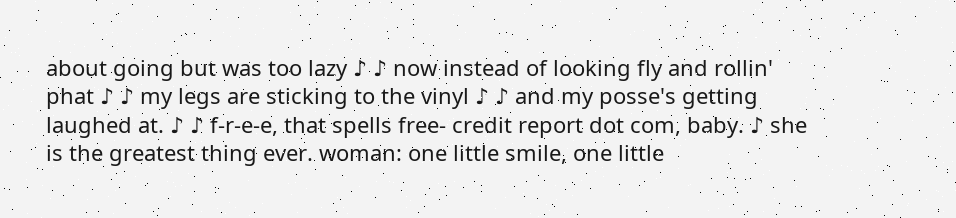about going but was too lazy ♪ ♪ now instead of looking fly and rollin' phat ♪ ♪ my legs are sticking to the vinyl ♪ ♪ and my posse's getting laughed at. ♪ ♪ f-r-e-e, that spells free- credit report dot com, baby. ♪ she is the greatest thing ever. woman: one little smile, one little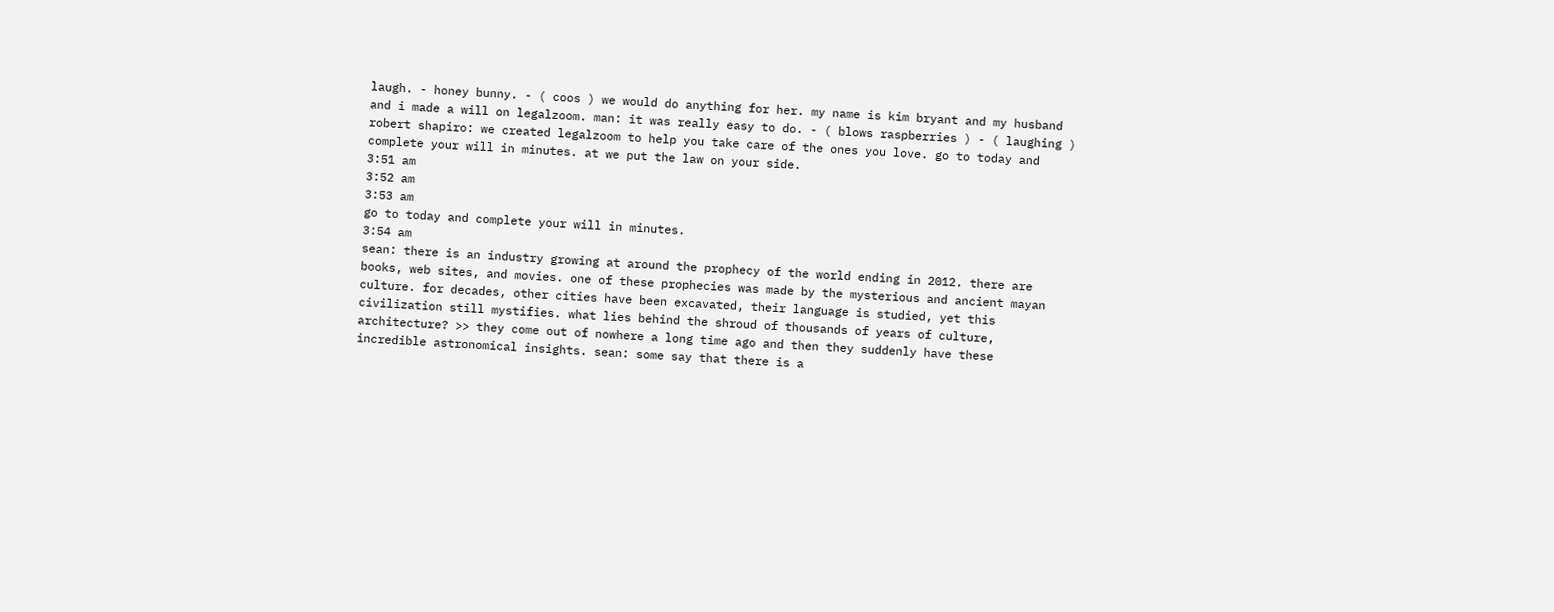laugh. - honey bunny. - ( coos ) we would do anything for her. my name is kim bryant and my husband and i made a will on legalzoom. man: it was really easy to do. - ( blows raspberries ) - ( laughing ) robert shapiro: we created legalzoom to help you take care of the ones you love. go to today and complete your will in minutes. at we put the law on your side.
3:51 am
3:52 am
3:53 am
go to today and complete your will in minutes.
3:54 am
sean: there is an industry growing at around the prophecy of the world ending in 2012. there are books, web sites, and movies. one of these prophecies was made by the mysterious and ancient mayan culture. for decades, other cities have been excavated, their language is studied, yet this civilization still mystifies. what lies behind the shroud of thousands of years of culture, architecture? >> they come out of nowhere a long time ago and then they suddenly have these incredible astronomical insights. sean: some say that there is a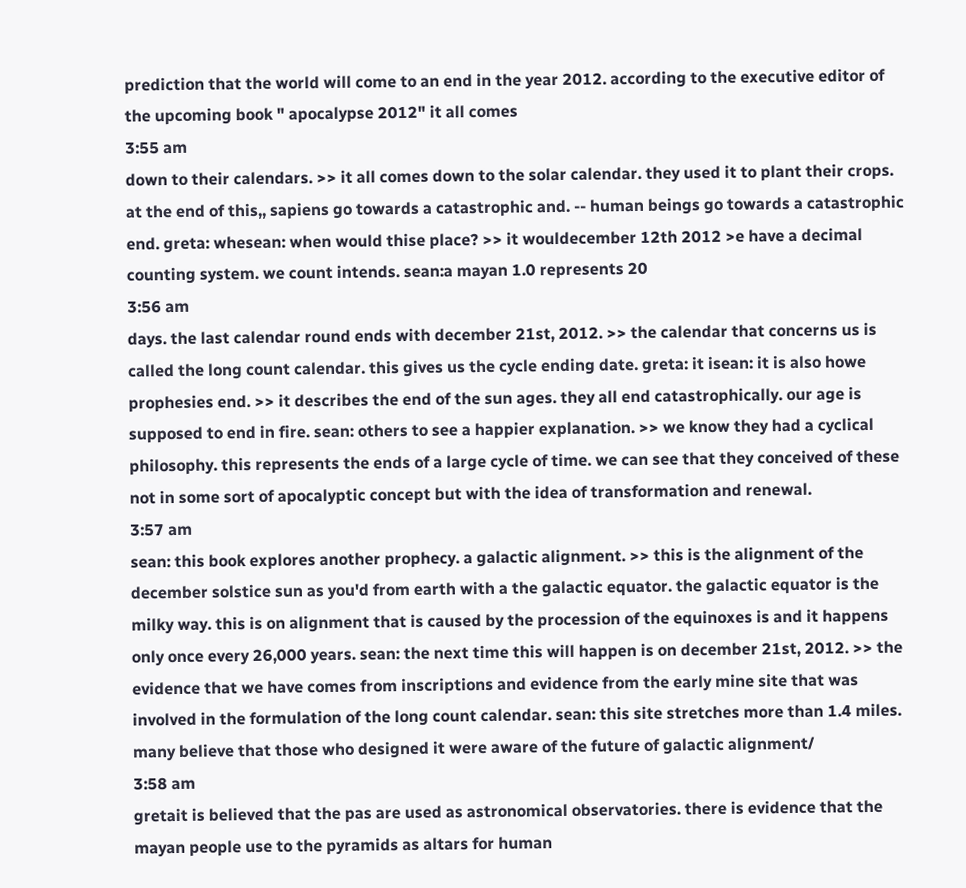prediction that the world will come to an end in the year 2012. according to the executive editor of the upcoming book " apocalypse 2012" it all comes
3:55 am
down to their calendars. >> it all comes down to the solar calendar. they used it to plant their crops. at the end of this,, sapiens go towards a catastrophic and. -- human beings go towards a catastrophic end. greta: whesean: when would thise place? >> it wouldecember 12th 2012 >e have a decimal counting system. we count intends. sean:a mayan 1.0 represents 20
3:56 am
days. the last calendar round ends with december 21st, 2012. >> the calendar that concerns us is called the long count calendar. this gives us the cycle ending date. greta: it isean: it is also howe prophesies end. >> it describes the end of the sun ages. they all end catastrophically. our age is supposed to end in fire. sean: others to see a happier explanation. >> we know they had a cyclical philosophy. this represents the ends of a large cycle of time. we can see that they conceived of these not in some sort of apocalyptic concept but with the idea of transformation and renewal.
3:57 am
sean: this book explores another prophecy. a galactic alignment. >> this is the alignment of the december solstice sun as you'd from earth with a the galactic equator. the galactic equator is the milky way. this is on alignment that is caused by the procession of the equinoxes is and it happens only once every 26,000 years. sean: the next time this will happen is on december 21st, 2012. >> the evidence that we have comes from inscriptions and evidence from the early mine site that was involved in the formulation of the long count calendar. sean: this site stretches more than 1.4 miles. many believe that those who designed it were aware of the future of galactic alignment/
3:58 am
gretait is believed that the pas are used as astronomical observatories. there is evidence that the mayan people use to the pyramids as altars for human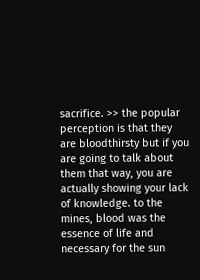sacrifice. >> the popular perception is that they are bloodthirsty but if you are going to talk about them that way, you are actually showing your lack of knowledge. to the mines, blood was the essence of life and necessary for the sun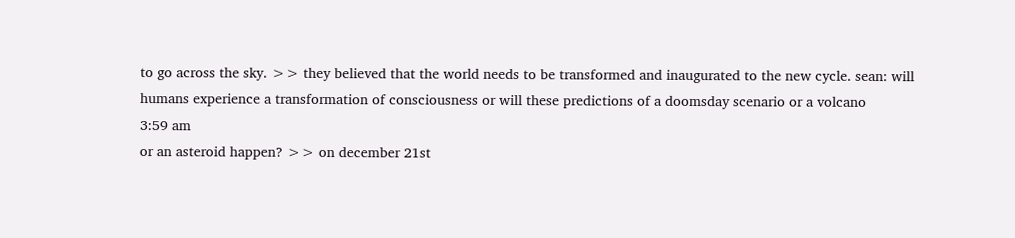to go across the sky. >> they believed that the world needs to be transformed and inaugurated to the new cycle. sean: will humans experience a transformation of consciousness or will these predictions of a doomsday scenario or a volcano
3:59 am
or an asteroid happen? >> on december 21st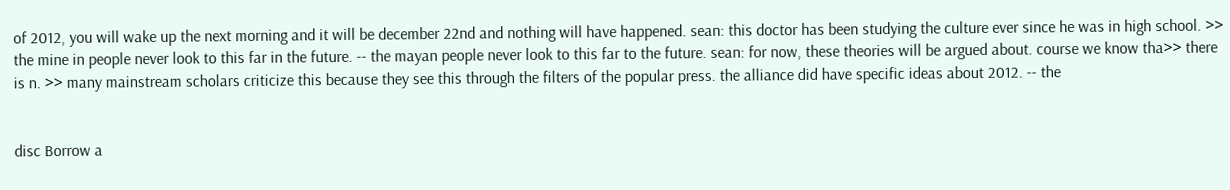of 2012, you will wake up the next morning and it will be december 22nd and nothing will have happened. sean: this doctor has been studying the culture ever since he was in high school. >> the mine in people never look to this far in the future. -- the mayan people never look to this far to the future. sean: for now, these theories will be argued about. course we know tha>> there is n. >> many mainstream scholars criticize this because they see this through the filters of the popular press. the alliance did have specific ideas about 2012. -- the


disc Borrow a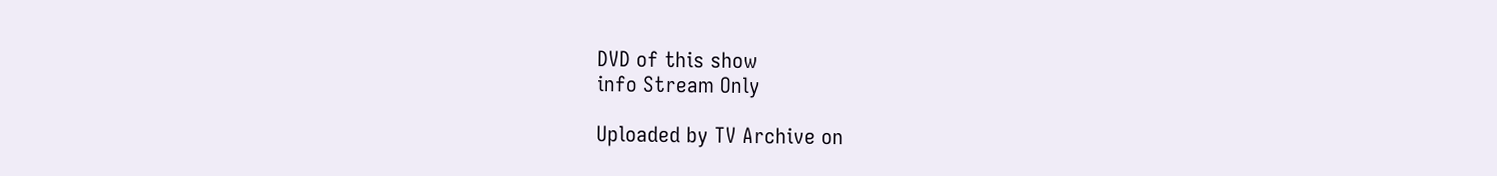DVD of this show
info Stream Only

Uploaded by TV Archive on